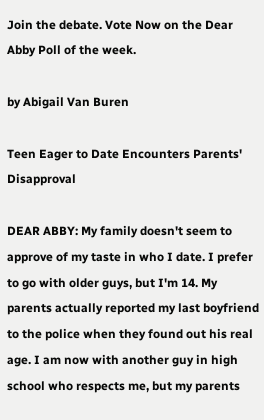Join the debate. Vote Now on the Dear Abby Poll of the week.

by Abigail Van Buren

Teen Eager to Date Encounters Parents' Disapproval

DEAR ABBY: My family doesn't seem to approve of my taste in who I date. I prefer to go with older guys, but I'm 14. My parents actually reported my last boyfriend to the police when they found out his real age. I am now with another guy in high school who respects me, but my parents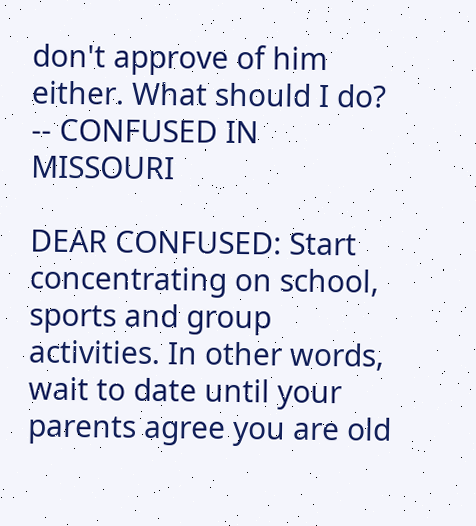don't approve of him either. What should I do? -- CONFUSED IN MISSOURI

DEAR CONFUSED: Start concentrating on school, sports and group activities. In other words, wait to date until your parents agree you are old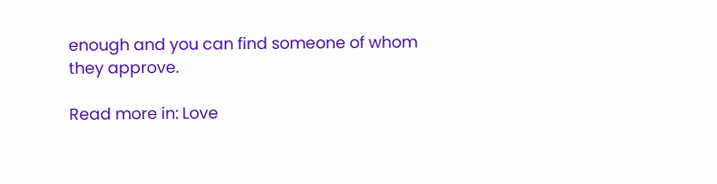enough and you can find someone of whom they approve.

Read more in: Love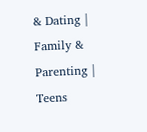& Dating | Family & Parenting | Teens